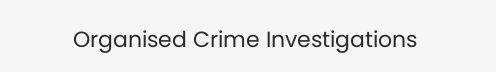Organised Crime Investigations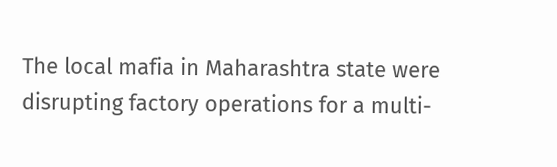The local mafia in Maharashtra state were disrupting factory operations for a multi-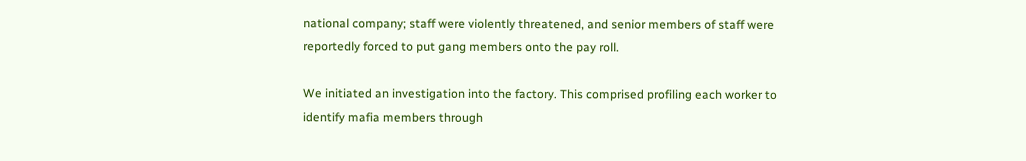national company; staff were violently threatened, and senior members of staff were reportedly forced to put gang members onto the pay roll.

We initiated an investigation into the factory. This comprised profiling each worker to identify mafia members through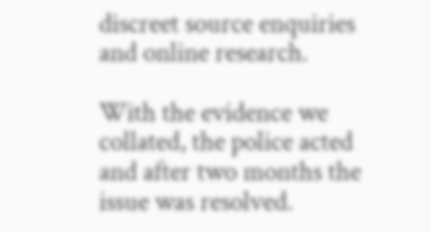discreet source enquiries and online research.

With the evidence we collated, the police acted and after two months the issue was resolved.